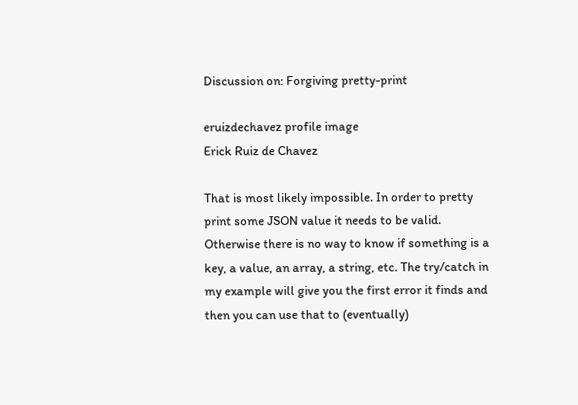Discussion on: Forgiving pretty-print

eruizdechavez profile image
Erick Ruiz de Chavez

That is most likely impossible. In order to pretty print some JSON value it needs to be valid. Otherwise there is no way to know if something is a key, a value, an array, a string, etc. The try/catch in my example will give you the first error it finds and then you can use that to (eventually)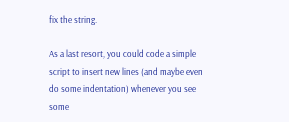fix the string.

As a last resort, you could code a simple script to insert new lines (and maybe even do some indentation) whenever you see some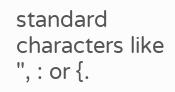standard characters like ", : or {.